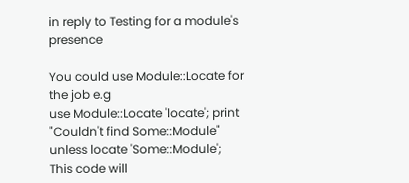in reply to Testing for a module's presence

You could use Module::Locate for the job e.g
use Module::Locate 'locate'; print "Couldn't find Some::Module" unless locate 'Some::Module';
This code will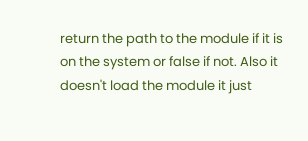return the path to the module if it is on the system or false if not. Also it doesn't load the module it just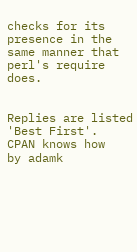checks for its presence in the same manner that perl's require does.


Replies are listed 'Best First'.
CPAN knows how
by adamk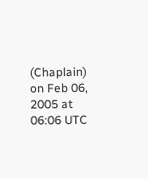(Chaplain) on Feb 06, 2005 at 06:06 UTC